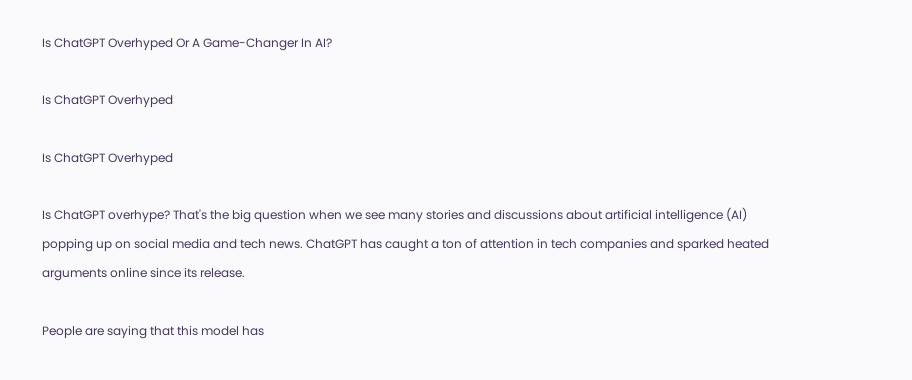Is ChatGPT Overhyped Or A Game-Changer In AI?

Is ChatGPT Overhyped

Is ChatGPT Overhyped

Is ChatGPT overhype? That's the big question when we see many stories and discussions about artificial intelligence (AI) popping up on social media and tech news. ChatGPT has caught a ton of attention in tech companies and sparked heated arguments online since its release.

People are saying that this model has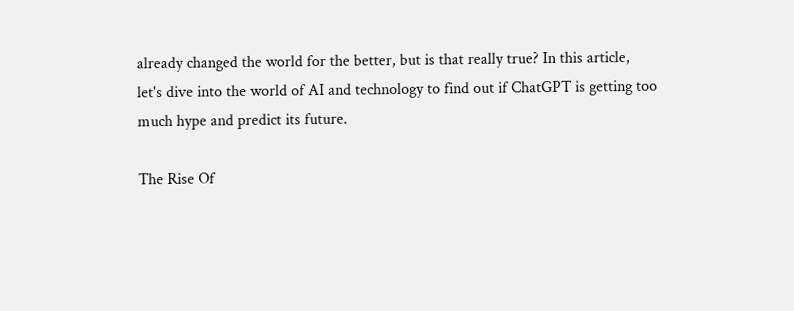already changed the world for the better, but is that really true? In this article, let's dive into the world of AI and technology to find out if ChatGPT is getting too much hype and predict its future.

The Rise Of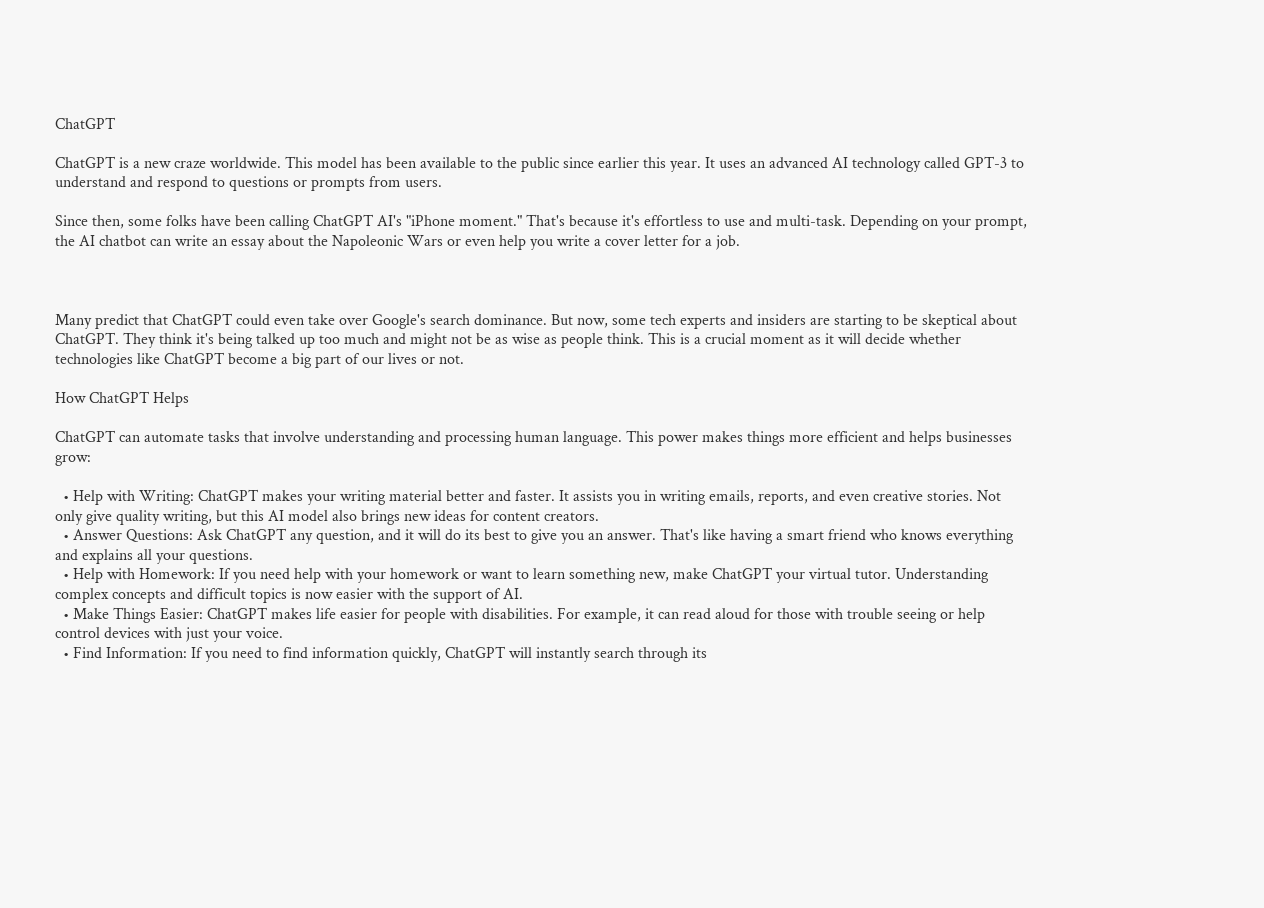ChatGPT

ChatGPT is a new craze worldwide. This model has been available to the public since earlier this year. It uses an advanced AI technology called GPT-3 to understand and respond to questions or prompts from users.

Since then, some folks have been calling ChatGPT AI's "iPhone moment." That's because it's effortless to use and multi-task. Depending on your prompt, the AI chatbot can write an essay about the Napoleonic Wars or even help you write a cover letter for a job.



Many predict that ChatGPT could even take over Google's search dominance. But now, some tech experts and insiders are starting to be skeptical about ChatGPT. They think it's being talked up too much and might not be as wise as people think. This is a crucial moment as it will decide whether technologies like ChatGPT become a big part of our lives or not.

How ChatGPT Helps

ChatGPT can automate tasks that involve understanding and processing human language. This power makes things more efficient and helps businesses grow:

  • Help with Writing: ChatGPT makes your writing material better and faster. It assists you in writing emails, reports, and even creative stories. Not only give quality writing, but this AI model also brings new ideas for content creators.
  • Answer Questions: Ask ChatGPT any question, and it will do its best to give you an answer. That's like having a smart friend who knows everything and explains all your questions.
  • Help with Homework: If you need help with your homework or want to learn something new, make ChatGPT your virtual tutor. Understanding complex concepts and difficult topics is now easier with the support of AI.
  • Make Things Easier: ChatGPT makes life easier for people with disabilities. For example, it can read aloud for those with trouble seeing or help control devices with just your voice.
  • Find Information: If you need to find information quickly, ChatGPT will instantly search through its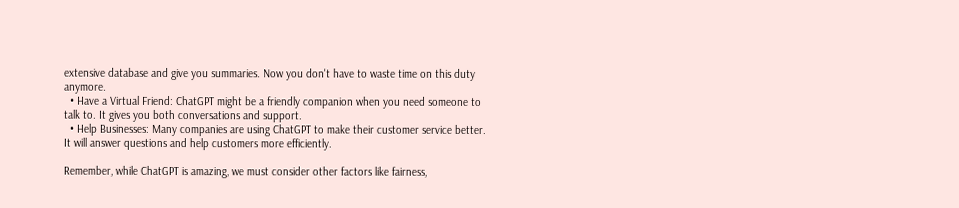extensive database and give you summaries. Now you don't have to waste time on this duty anymore.
  • Have a Virtual Friend: ChatGPT might be a friendly companion when you need someone to talk to. It gives you both conversations and support.
  • Help Businesses: Many companies are using ChatGPT to make their customer service better. It will answer questions and help customers more efficiently.

Remember, while ChatGPT is amazing, we must consider other factors like fairness,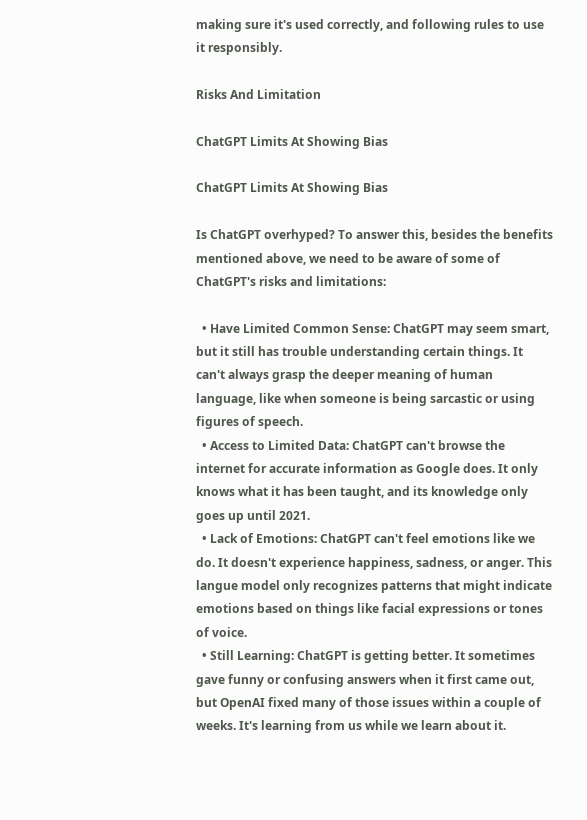making sure it's used correctly, and following rules to use it responsibly.

Risks And Limitation

ChatGPT Limits At Showing Bias

ChatGPT Limits At Showing Bias

Is ChatGPT overhyped? To answer this, besides the benefits mentioned above, we need to be aware of some of ChatGPT's risks and limitations:

  • Have Limited Common Sense: ChatGPT may seem smart, but it still has trouble understanding certain things. It can't always grasp the deeper meaning of human language, like when someone is being sarcastic or using figures of speech.
  • Access to Limited Data: ChatGPT can't browse the internet for accurate information as Google does. It only knows what it has been taught, and its knowledge only goes up until 2021.
  • Lack of Emotions: ChatGPT can't feel emotions like we do. It doesn't experience happiness, sadness, or anger. This langue model only recognizes patterns that might indicate emotions based on things like facial expressions or tones of voice.
  • Still Learning: ChatGPT is getting better. It sometimes gave funny or confusing answers when it first came out, but OpenAI fixed many of those issues within a couple of weeks. It's learning from us while we learn about it.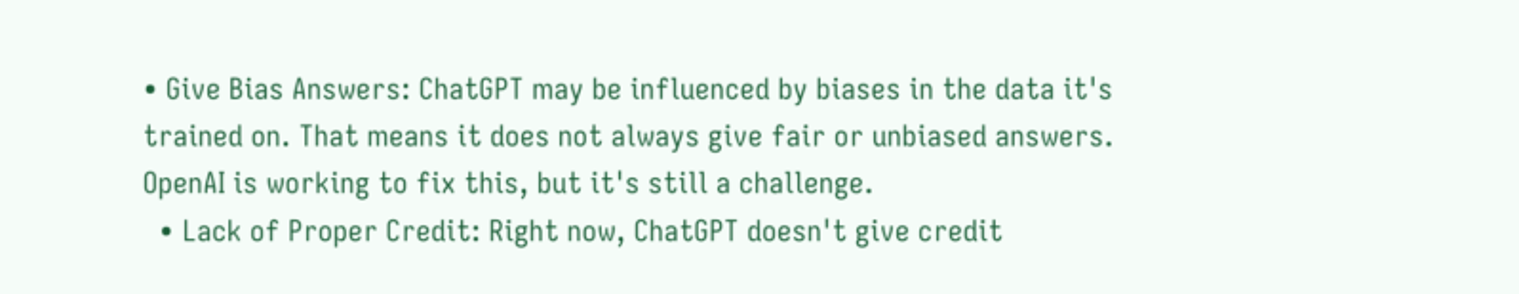• Give Bias Answers: ChatGPT may be influenced by biases in the data it's trained on. That means it does not always give fair or unbiased answers. OpenAI is working to fix this, but it's still a challenge.
  • Lack of Proper Credit: Right now, ChatGPT doesn't give credit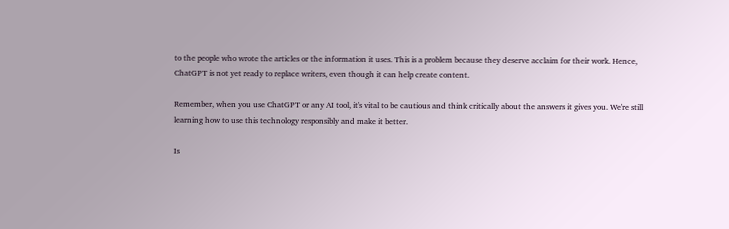to the people who wrote the articles or the information it uses. This is a problem because they deserve acclaim for their work. Hence, ChatGPT is not yet ready to replace writers, even though it can help create content.

Remember, when you use ChatGPT or any AI tool, it's vital to be cautious and think critically about the answers it gives you. We're still learning how to use this technology responsibly and make it better.

Is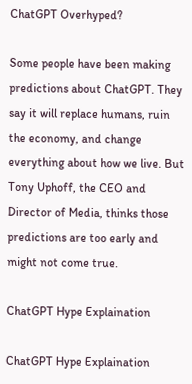ChatGPT Overhyped?

Some people have been making predictions about ChatGPT. They say it will replace humans, ruin the economy, and change everything about how we live. But Tony Uphoff, the CEO and Director of Media, thinks those predictions are too early and might not come true.

ChatGPT Hype Explaination

ChatGPT Hype Explaination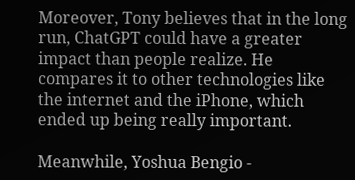Moreover, Tony believes that in the long run, ChatGPT could have a greater impact than people realize. He compares it to other technologies like the internet and the iPhone, which ended up being really important.

Meanwhile, Yoshua Bengio -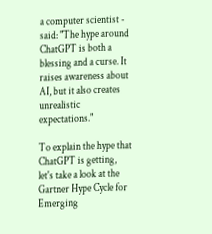a computer scientist - said: "The hype around ChatGPT is both a blessing and a curse. It raises awareness about AI, but it also creates unrealistic expectations."

To explain the hype that ChatGPT is getting, let's take a look at the Gartner Hype Cycle for Emerging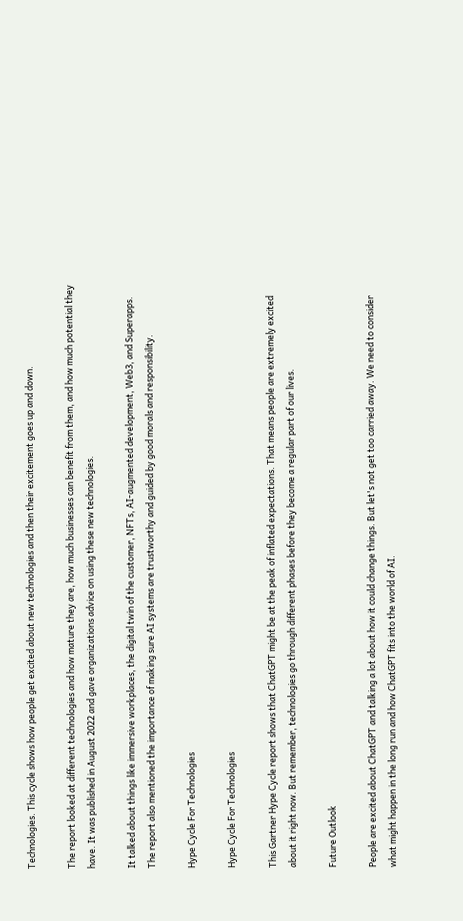Technologies. This cycle shows how people get excited about new technologies and then their excitement goes up and down.

The report looked at different technologies and how mature they are, how much businesses can benefit from them, and how much potential they have. It was published in August 2022 and gave organizations advice on using these new technologies.

It talked about things like immersive workplaces, the digital twin of the customer, NFTs, AI-augmented development, Web3, and Superapps. The report also mentioned the importance of making sure AI systems are trustworthy and guided by good morals and responsibility.

Hype Cycle For Technologies

Hype Cycle For Technologies

This Gartner Hype Cycle report shows that ChatGPT might be at the peak of inflated expectations. That means people are extremely excited about it right now. But remember, technologies go through different phases before they become a regular part of our lives.

Future Outlook

People are excited about ChatGPT and talking a lot about how it could change things. But let's not get too carried away. We need to consider what might happen in the long run and how ChatGPT fits into the world of AI.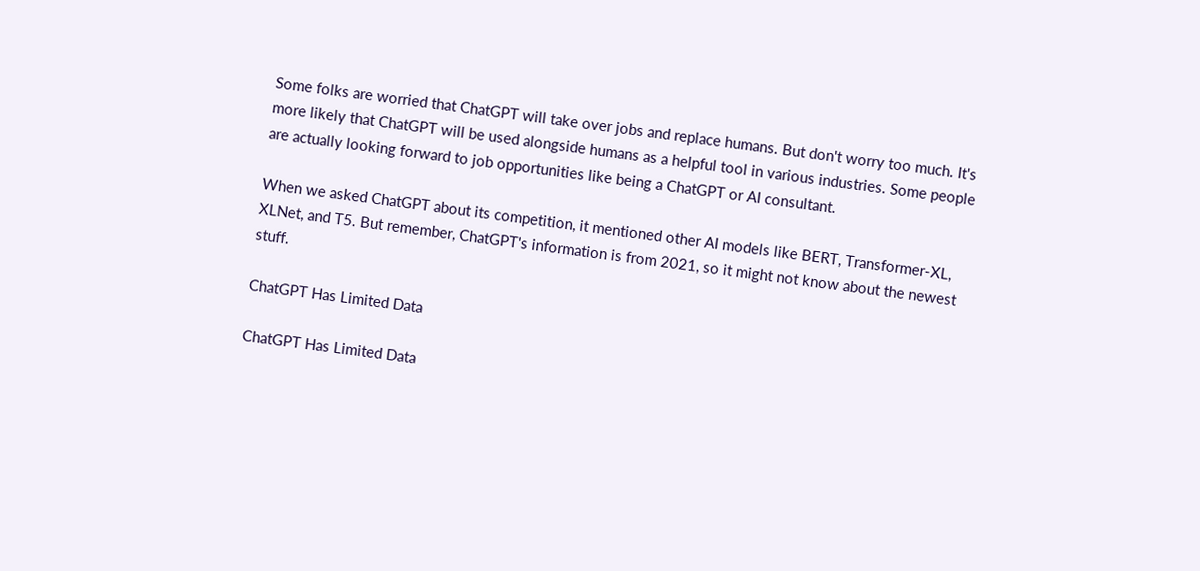Some folks are worried that ChatGPT will take over jobs and replace humans. But don't worry too much. It's more likely that ChatGPT will be used alongside humans as a helpful tool in various industries. Some people are actually looking forward to job opportunities like being a ChatGPT or AI consultant.

When we asked ChatGPT about its competition, it mentioned other AI models like BERT, Transformer-XL, XLNet, and T5. But remember, ChatGPT's information is from 2021, so it might not know about the newest stuff.

ChatGPT Has Limited Data

ChatGPT Has Limited Data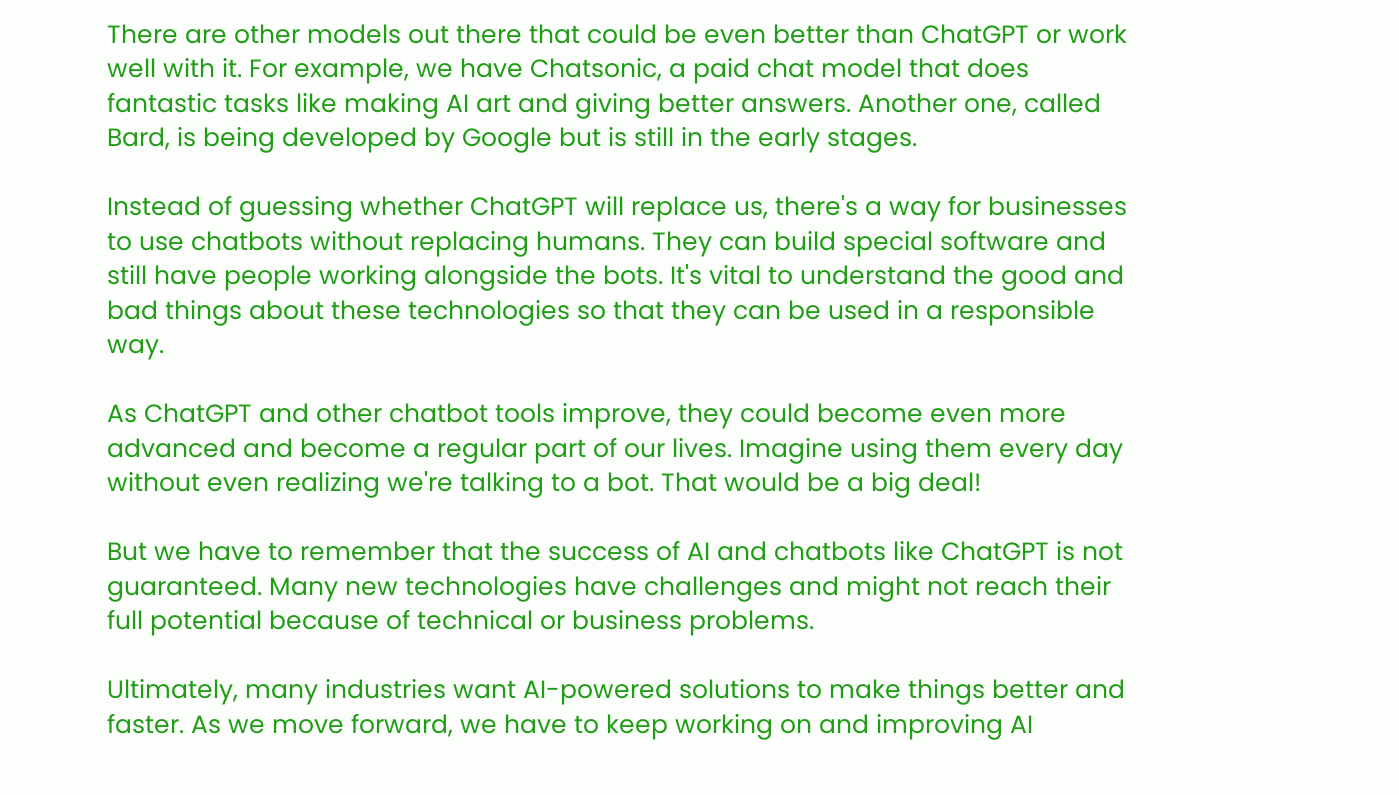There are other models out there that could be even better than ChatGPT or work well with it. For example, we have Chatsonic, a paid chat model that does fantastic tasks like making AI art and giving better answers. Another one, called Bard, is being developed by Google but is still in the early stages.

Instead of guessing whether ChatGPT will replace us, there's a way for businesses to use chatbots without replacing humans. They can build special software and still have people working alongside the bots. It's vital to understand the good and bad things about these technologies so that they can be used in a responsible way.

As ChatGPT and other chatbot tools improve, they could become even more advanced and become a regular part of our lives. Imagine using them every day without even realizing we're talking to a bot. That would be a big deal!

But we have to remember that the success of AI and chatbots like ChatGPT is not guaranteed. Many new technologies have challenges and might not reach their full potential because of technical or business problems.

Ultimately, many industries want AI-powered solutions to make things better and faster. As we move forward, we have to keep working on and improving AI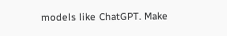models like ChatGPT. Make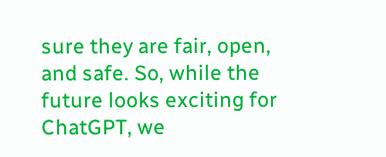sure they are fair, open, and safe. So, while the future looks exciting for ChatGPT, we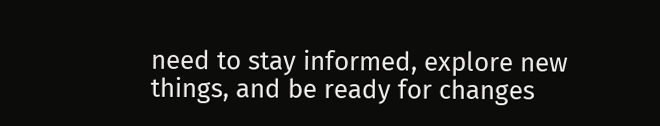need to stay informed, explore new things, and be ready for changes